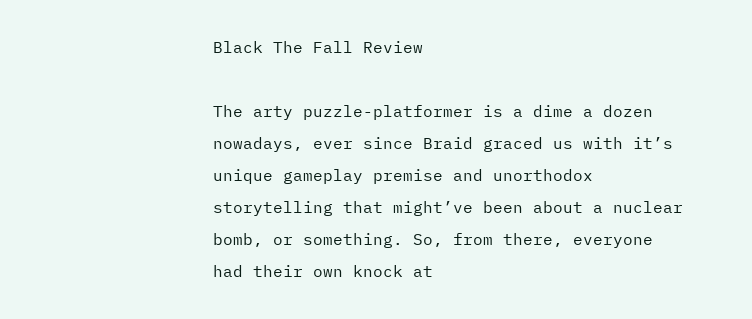Black The Fall Review

The arty puzzle-platformer is a dime a dozen nowadays, ever since Braid graced us with it’s unique gameplay premise and unorthodox storytelling that might’ve been about a nuclear bomb, or something. So, from there, everyone had their own knock at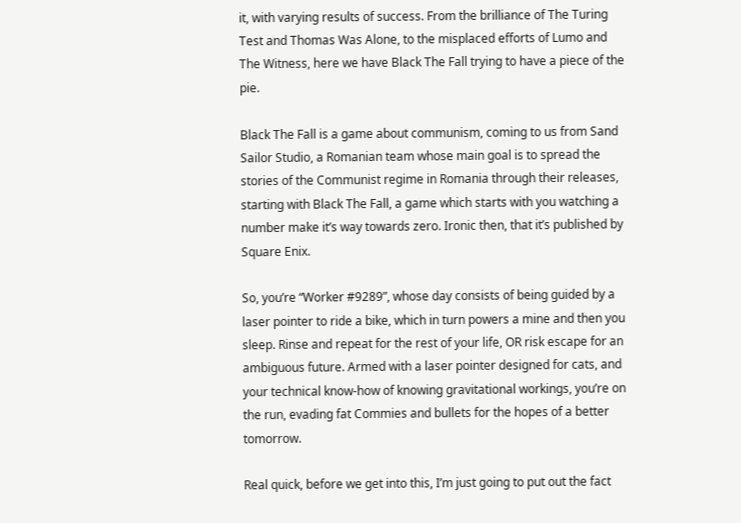it, with varying results of success. From the brilliance of The Turing Test and Thomas Was Alone, to the misplaced efforts of Lumo and The Witness, here we have Black The Fall trying to have a piece of the pie.

Black The Fall is a game about communism, coming to us from Sand Sailor Studio, a Romanian team whose main goal is to spread the stories of the Communist regime in Romania through their releases, starting with Black The Fall, a game which starts with you watching a number make it’s way towards zero. Ironic then, that it’s published by Square Enix.

So, you’re “Worker #9289”, whose day consists of being guided by a laser pointer to ride a bike, which in turn powers a mine and then you sleep. Rinse and repeat for the rest of your life, OR risk escape for an ambiguous future. Armed with a laser pointer designed for cats, and your technical know-how of knowing gravitational workings, you’re on the run, evading fat Commies and bullets for the hopes of a better tomorrow.

Real quick, before we get into this, I’m just going to put out the fact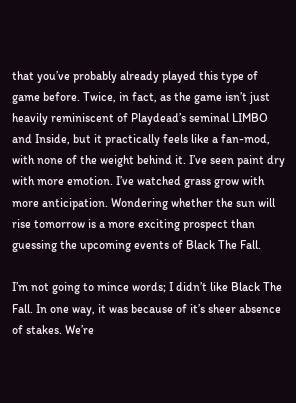that you’ve probably already played this type of game before. Twice, in fact, as the game isn’t just heavily reminiscent of Playdead’s seminal LIMBO and Inside, but it practically feels like a fan-mod, with none of the weight behind it. I’ve seen paint dry with more emotion. I’ve watched grass grow with more anticipation. Wondering whether the sun will rise tomorrow is a more exciting prospect than guessing the upcoming events of Black The Fall.

I’m not going to mince words; I didn’t like Black The Fall. In one way, it was because of it’s sheer absence of stakes. We’re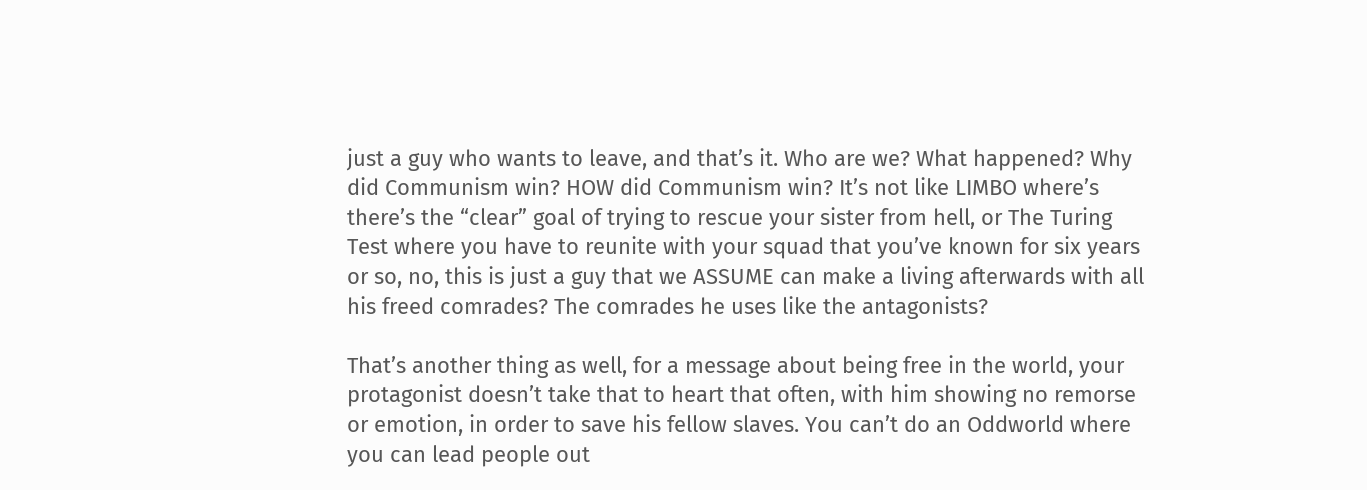just a guy who wants to leave, and that’s it. Who are we? What happened? Why did Communism win? HOW did Communism win? It’s not like LIMBO where’s there’s the “clear” goal of trying to rescue your sister from hell, or The Turing Test where you have to reunite with your squad that you’ve known for six years or so, no, this is just a guy that we ASSUME can make a living afterwards with all his freed comrades? The comrades he uses like the antagonists?

That’s another thing as well, for a message about being free in the world, your protagonist doesn’t take that to heart that often, with him showing no remorse or emotion, in order to save his fellow slaves. You can’t do an Oddworld where you can lead people out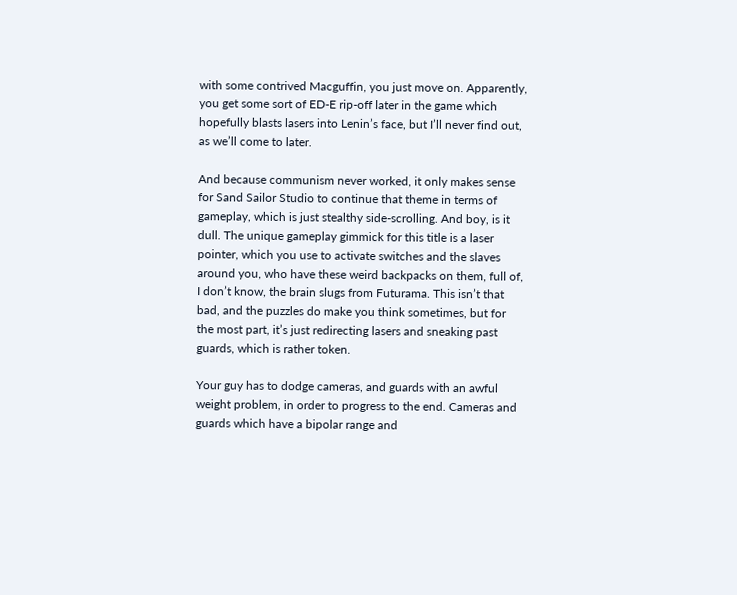with some contrived Macguffin, you just move on. Apparently, you get some sort of ED-E rip-off later in the game which hopefully blasts lasers into Lenin’s face, but I’ll never find out, as we’ll come to later.

And because communism never worked, it only makes sense for Sand Sailor Studio to continue that theme in terms of gameplay, which is just stealthy side-scrolling. And boy, is it dull. The unique gameplay gimmick for this title is a laser pointer, which you use to activate switches and the slaves around you, who have these weird backpacks on them, full of, I don’t know, the brain slugs from Futurama. This isn’t that bad, and the puzzles do make you think sometimes, but for the most part, it’s just redirecting lasers and sneaking past guards, which is rather token.

Your guy has to dodge cameras, and guards with an awful weight problem, in order to progress to the end. Cameras and guards which have a bipolar range and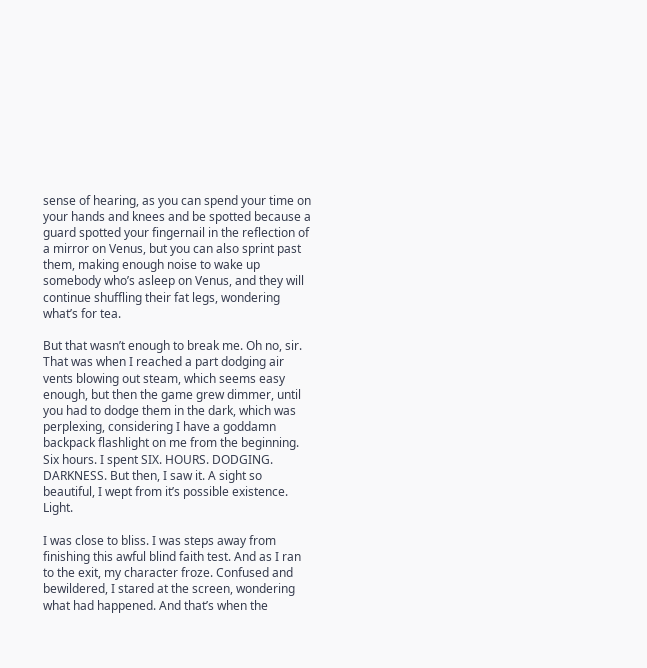sense of hearing, as you can spend your time on your hands and knees and be spotted because a guard spotted your fingernail in the reflection of a mirror on Venus, but you can also sprint past them, making enough noise to wake up somebody who’s asleep on Venus, and they will continue shuffling their fat legs, wondering what’s for tea.

But that wasn’t enough to break me. Oh no, sir. That was when I reached a part dodging air vents blowing out steam, which seems easy enough, but then the game grew dimmer, until you had to dodge them in the dark, which was perplexing, considering I have a goddamn backpack flashlight on me from the beginning. Six hours. I spent SIX. HOURS. DODGING. DARKNESS. But then, I saw it. A sight so beautiful, I wept from it’s possible existence. Light.

I was close to bliss. I was steps away from finishing this awful blind faith test. And as I ran to the exit, my character froze. Confused and bewildered, I stared at the screen, wondering what had happened. And that’s when the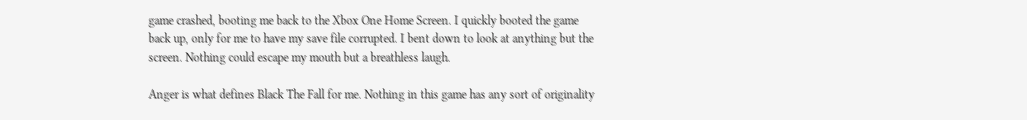game crashed, booting me back to the Xbox One Home Screen. I quickly booted the game back up, only for me to have my save file corrupted. I bent down to look at anything but the screen. Nothing could escape my mouth but a breathless laugh.

Anger is what defines Black The Fall for me. Nothing in this game has any sort of originality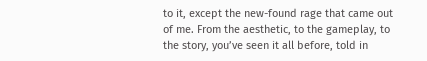to it, except the new-found rage that came out of me. From the aesthetic, to the gameplay, to the story, you’ve seen it all before, told in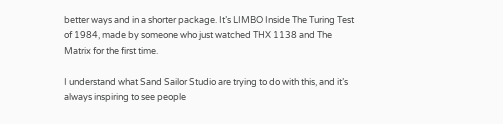better ways and in a shorter package. It’s LIMBO Inside The Turing Test of 1984, made by someone who just watched THX 1138 and The Matrix for the first time.

I understand what Sand Sailor Studio are trying to do with this, and it’s always inspiring to see people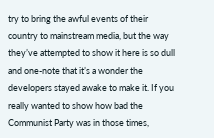try to bring the awful events of their country to mainstream media, but the way they’ve attempted to show it here is so dull and one-note that it’s a wonder the developers stayed awake to make it. If you really wanted to show how bad the Communist Party was in those times,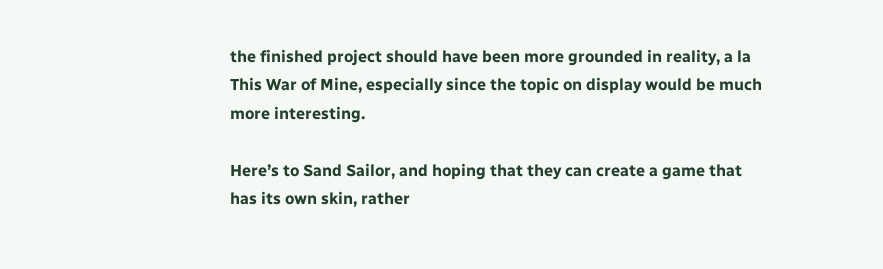the finished project should have been more grounded in reality, a la This War of Mine, especially since the topic on display would be much more interesting.

Here’s to Sand Sailor, and hoping that they can create a game that has its own skin, rather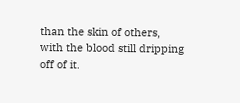than the skin of others, with the blood still dripping off of it.